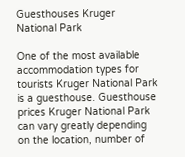Guesthouses Kruger National Park

One of the most available accommodation types for tourists Kruger National Park is a guesthouse. Guesthouse prices Kruger National Park can vary greatly depending on the location, number of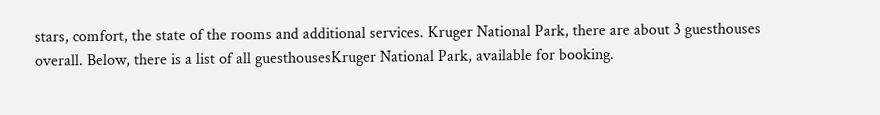stars, comfort, the state of the rooms and additional services. Kruger National Park, there are about 3 guesthouses overall. Below, there is a list of all guesthousesKruger National Park, available for booking.